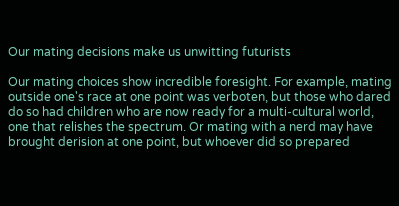Our mating decisions make us unwitting futurists

Our mating choices show incredible foresight. For example, mating outside one's race at one point was verboten, but those who dared do so had children who are now ready for a multi-cultural world, one that relishes the spectrum. Or mating with a nerd may have brought derision at one point, but whoever did so prepared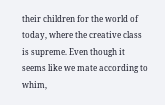their children for the world of today, where the creative class is supreme. Even though it seems like we mate according to whim,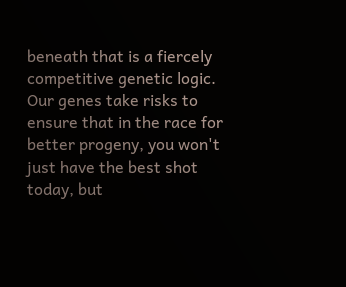beneath that is a fiercely competitive genetic logic. Our genes take risks to ensure that in the race for better progeny, you won't just have the best shot today, but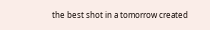the best shot in a tomorrow created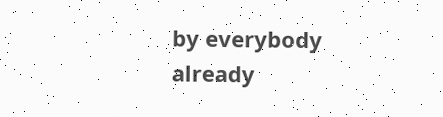by everybody already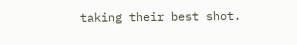taking their best shot.